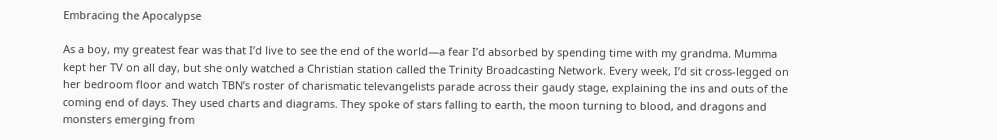Embracing the Apocalypse

As a boy, my greatest fear was that I’d live to see the end of the world—a fear I’d absorbed by spending time with my grandma. Mumma kept her TV on all day, but she only watched a Christian station called the Trinity Broadcasting Network. Every week, I’d sit cross-legged on her bedroom floor and watch TBN’s roster of charismatic televangelists parade across their gaudy stage, explaining the ins and outs of the coming end of days. They used charts and diagrams. They spoke of stars falling to earth, the moon turning to blood, and dragons and monsters emerging from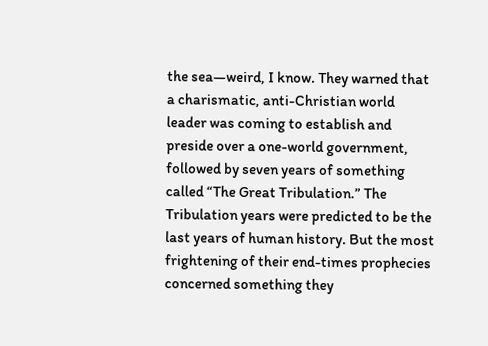the sea—weird, I know. They warned that a charismatic, anti-Christian world leader was coming to establish and preside over a one-world government, followed by seven years of something called “The Great Tribulation.” The Tribulation years were predicted to be the last years of human history. But the most frightening of their end-times prophecies concerned something they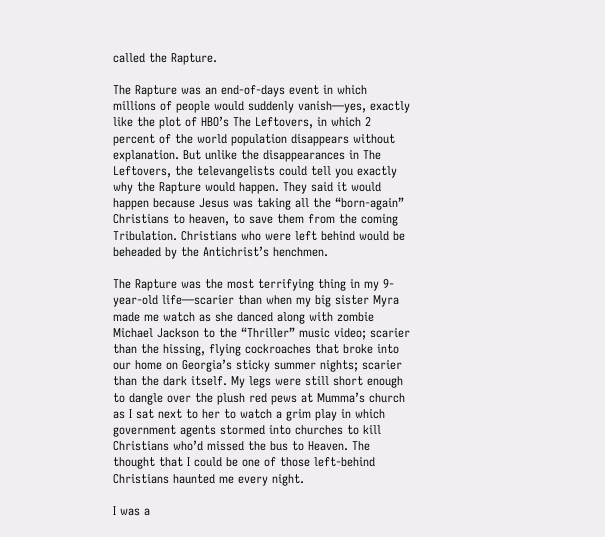called the Rapture.

The Rapture was an end-of-days event in which millions of people would suddenly vanish—yes, exactly like the plot of HBO’s The Leftovers, in which 2 percent of the world population disappears without explanation. But unlike the disappearances in The Leftovers, the televangelists could tell you exactly why the Rapture would happen. They said it would happen because Jesus was taking all the “born-again” Christians to heaven, to save them from the coming Tribulation. Christians who were left behind would be beheaded by the Antichrist’s henchmen.

The Rapture was the most terrifying thing in my 9-year-old life—scarier than when my big sister Myra made me watch as she danced along with zombie Michael Jackson to the “Thriller” music video; scarier than the hissing, flying cockroaches that broke into our home on Georgia’s sticky summer nights; scarier than the dark itself. My legs were still short enough to dangle over the plush red pews at Mumma’s church as I sat next to her to watch a grim play in which government agents stormed into churches to kill Christians who’d missed the bus to Heaven. The thought that I could be one of those left-behind Christians haunted me every night.

I was a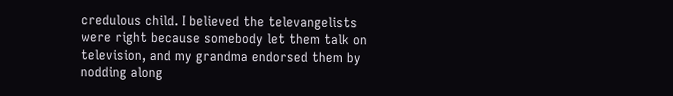credulous child. I believed the televangelists were right because somebody let them talk on television, and my grandma endorsed them by nodding along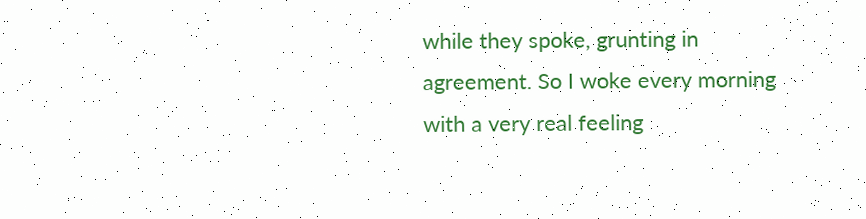while they spoke, grunting in agreement. So I woke every morning with a very real feeling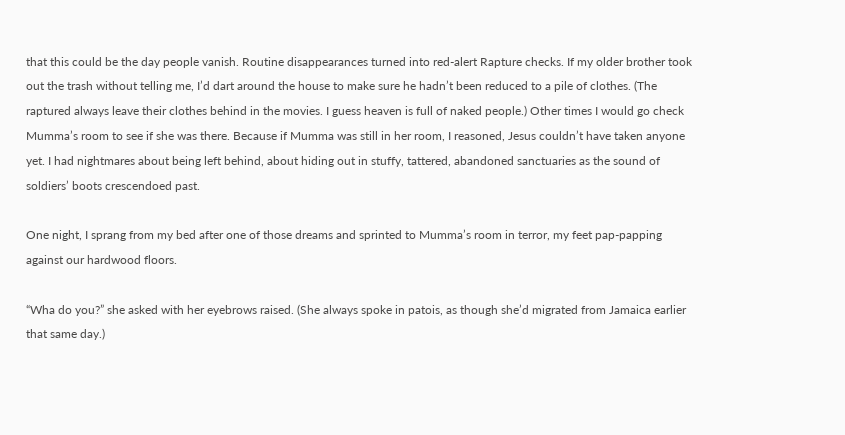that this could be the day people vanish. Routine disappearances turned into red-alert Rapture checks. If my older brother took out the trash without telling me, I’d dart around the house to make sure he hadn’t been reduced to a pile of clothes. (The raptured always leave their clothes behind in the movies. I guess heaven is full of naked people.) Other times I would go check Mumma’s room to see if she was there. Because if Mumma was still in her room, I reasoned, Jesus couldn’t have taken anyone yet. I had nightmares about being left behind, about hiding out in stuffy, tattered, abandoned sanctuaries as the sound of soldiers’ boots crescendoed past.

One night, I sprang from my bed after one of those dreams and sprinted to Mumma’s room in terror, my feet pap-papping against our hardwood floors.

“Wha do you?” she asked with her eyebrows raised. (She always spoke in patois, as though she’d migrated from Jamaica earlier that same day.)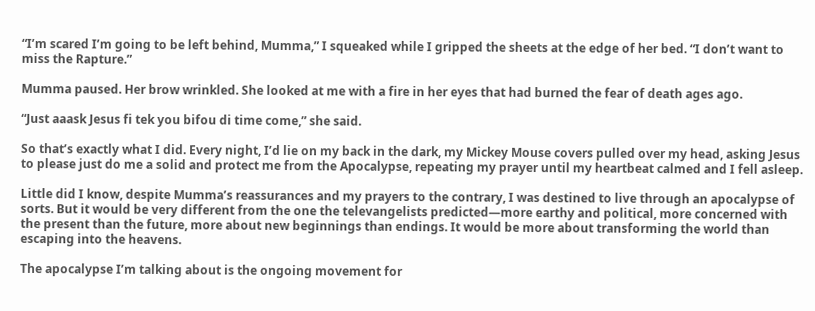“I’m scared I’m going to be left behind, Mumma,” I squeaked while I gripped the sheets at the edge of her bed. “I don’t want to miss the Rapture.”

Mumma paused. Her brow wrinkled. She looked at me with a fire in her eyes that had burned the fear of death ages ago.

“Just aaask Jesus fi tek you bifou di time come,” she said.

So that’s exactly what I did. Every night, I’d lie on my back in the dark, my Mickey Mouse covers pulled over my head, asking Jesus to please just do me a solid and protect me from the Apocalypse, repeating my prayer until my heartbeat calmed and I fell asleep.

Little did I know, despite Mumma’s reassurances and my prayers to the contrary, I was destined to live through an apocalypse of sorts. But it would be very different from the one the televangelists predicted—more earthy and political, more concerned with the present than the future, more about new beginnings than endings. It would be more about transforming the world than escaping into the heavens.

The apocalypse I’m talking about is the ongoing movement for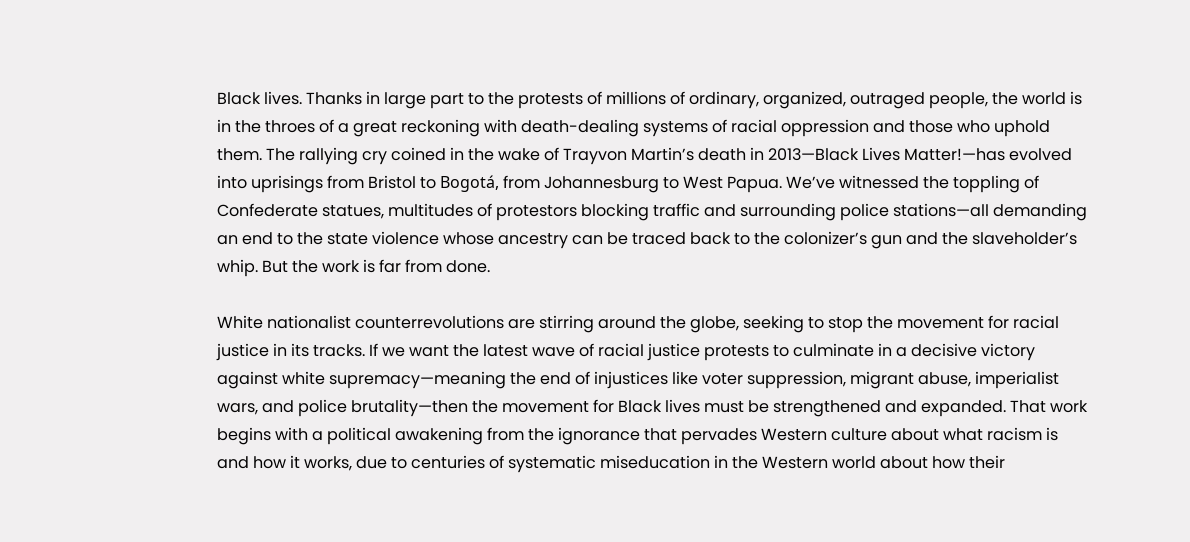Black lives. Thanks in large part to the protests of millions of ordinary, organized, outraged people, the world is in the throes of a great reckoning with death-dealing systems of racial oppression and those who uphold them. The rallying cry coined in the wake of Trayvon Martin’s death in 2013—Black Lives Matter!—has evolved into uprisings from Bristol to Bogotá, from Johannesburg to West Papua. We’ve witnessed the toppling of Confederate statues, multitudes of protestors blocking traffic and surrounding police stations—all demanding an end to the state violence whose ancestry can be traced back to the colonizer’s gun and the slaveholder’s whip. But the work is far from done.

White nationalist counterrevolutions are stirring around the globe, seeking to stop the movement for racial justice in its tracks. If we want the latest wave of racial justice protests to culminate in a decisive victory against white supremacy—meaning the end of injustices like voter suppression, migrant abuse, imperialist wars, and police brutality—then the movement for Black lives must be strengthened and expanded. That work begins with a political awakening from the ignorance that pervades Western culture about what racism is and how it works, due to centuries of systematic miseducation in the Western world about how their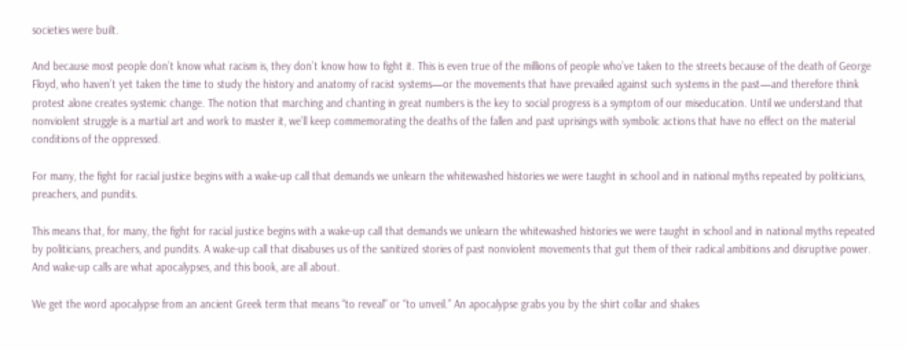societies were built.

And because most people don’t know what racism is, they don’t know how to fight it. This is even true of the millions of people who’ve taken to the streets because of the death of George Floyd, who haven’t yet taken the time to study the history and anatomy of racist systems—or the movements that have prevailed against such systems in the past—and therefore think protest alone creates systemic change. The notion that marching and chanting in great numbers is the key to social progress is a symptom of our miseducation. Until we understand that nonviolent struggle is a martial art and work to master it, we’ll keep commemorating the deaths of the fallen and past uprisings with symbolic actions that have no effect on the material conditions of the oppressed.

For many, the fight for racial justice begins with a wake-up call that demands we unlearn the whitewashed histories we were taught in school and in national myths repeated by politicians, preachers, and pundits.

This means that, for many, the fight for racial justice begins with a wake-up call that demands we unlearn the whitewashed histories we were taught in school and in national myths repeated by politicians, preachers, and pundits. A wake-up call that disabuses us of the sanitized stories of past nonviolent movements that gut them of their radical ambitions and disruptive power. And wake-up calls are what apocalypses, and this book, are all about.

We get the word apocalypse from an ancient Greek term that means “to reveal” or “to unveil.” An apocalypse grabs you by the shirt collar and shakes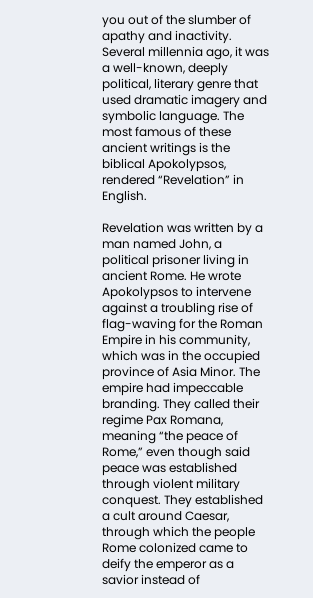you out of the slumber of apathy and inactivity. Several millennia ago, it was a well-known, deeply political, literary genre that used dramatic imagery and symbolic language. The most famous of these ancient writings is the biblical Apokolypsos, rendered “Revelation” in English.

Revelation was written by a man named John, a political prisoner living in ancient Rome. He wrote Apokolypsos to intervene against a troubling rise of flag-waving for the Roman Empire in his community, which was in the occupied province of Asia Minor. The empire had impeccable branding. They called their regime Pax Romana, meaning “the peace of Rome,” even though said peace was established through violent military conquest. They established a cult around Caesar, through which the people Rome colonized came to deify the emperor as a savior instead of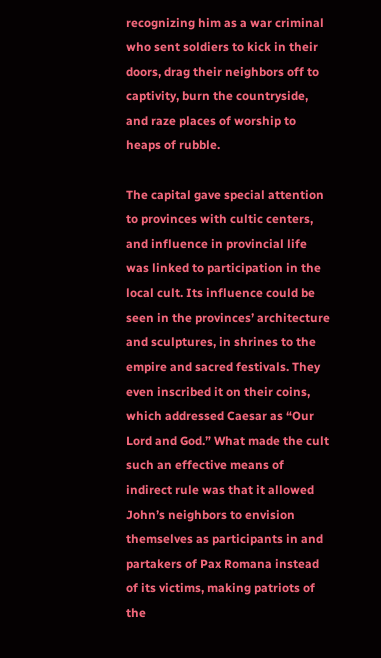recognizing him as a war criminal who sent soldiers to kick in their doors, drag their neighbors off to captivity, burn the countryside, and raze places of worship to heaps of rubble.

The capital gave special attention to provinces with cultic centers, and influence in provincial life was linked to participation in the local cult. Its influence could be seen in the provinces’ architecture and sculptures, in shrines to the empire and sacred festivals. They even inscribed it on their coins, which addressed Caesar as “Our Lord and God.” What made the cult such an effective means of indirect rule was that it allowed John’s neighbors to envision themselves as participants in and partakers of Pax Romana instead of its victims, making patriots of the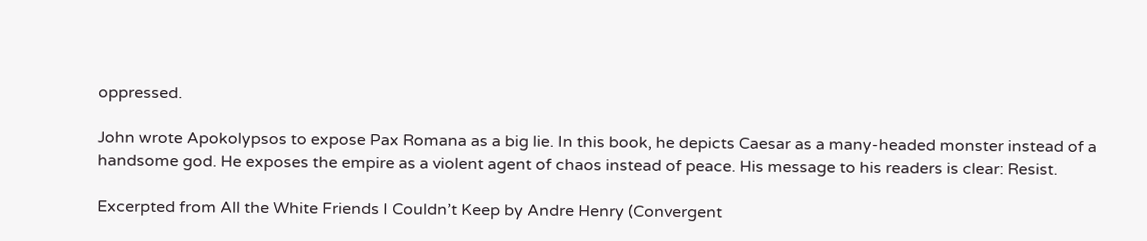oppressed.

John wrote Apokolypsos to expose Pax Romana as a big lie. In this book, he depicts Caesar as a many-headed monster instead of a handsome god. He exposes the empire as a violent agent of chaos instead of peace. His message to his readers is clear: Resist.

Excerpted from All the White Friends I Couldn’t Keep by Andre Henry (Convergent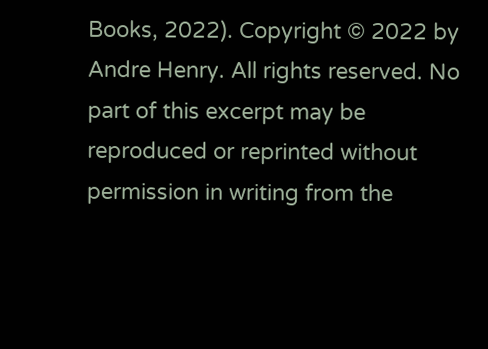Books, 2022). Copyright © 2022 by Andre Henry. All rights reserved. No part of this excerpt may be reproduced or reprinted without permission in writing from the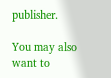publisher.

You may also want to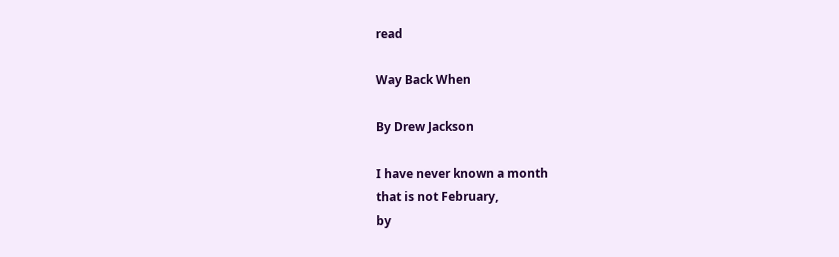read

Way Back When

By Drew Jackson

I have never known a month
that is not February,
by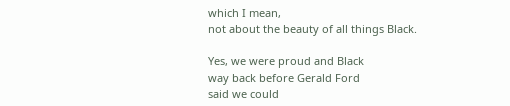which I mean,
not about the beauty of all things Black.

Yes, we were proud and Black
way back before Gerald Ford
said we could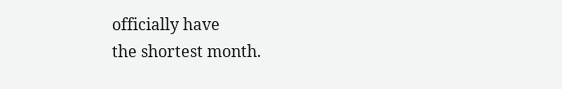officially have
the shortest month.